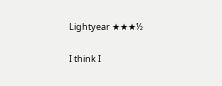Lightyear ★★★½

I think I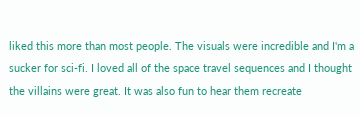liked this more than most people. The visuals were incredible and I'm a sucker for sci-fi. I loved all of the space travel sequences and I thought the villains were great. It was also fun to hear them recreate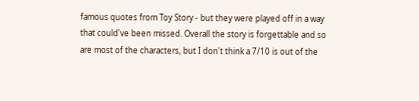famous quotes from Toy Story - but they were played off in a way that could've been missed. Overall the story is forgettable and so are most of the characters, but I don't think a 7/10 is out of the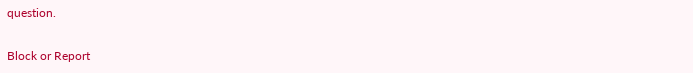question.

Block or Report